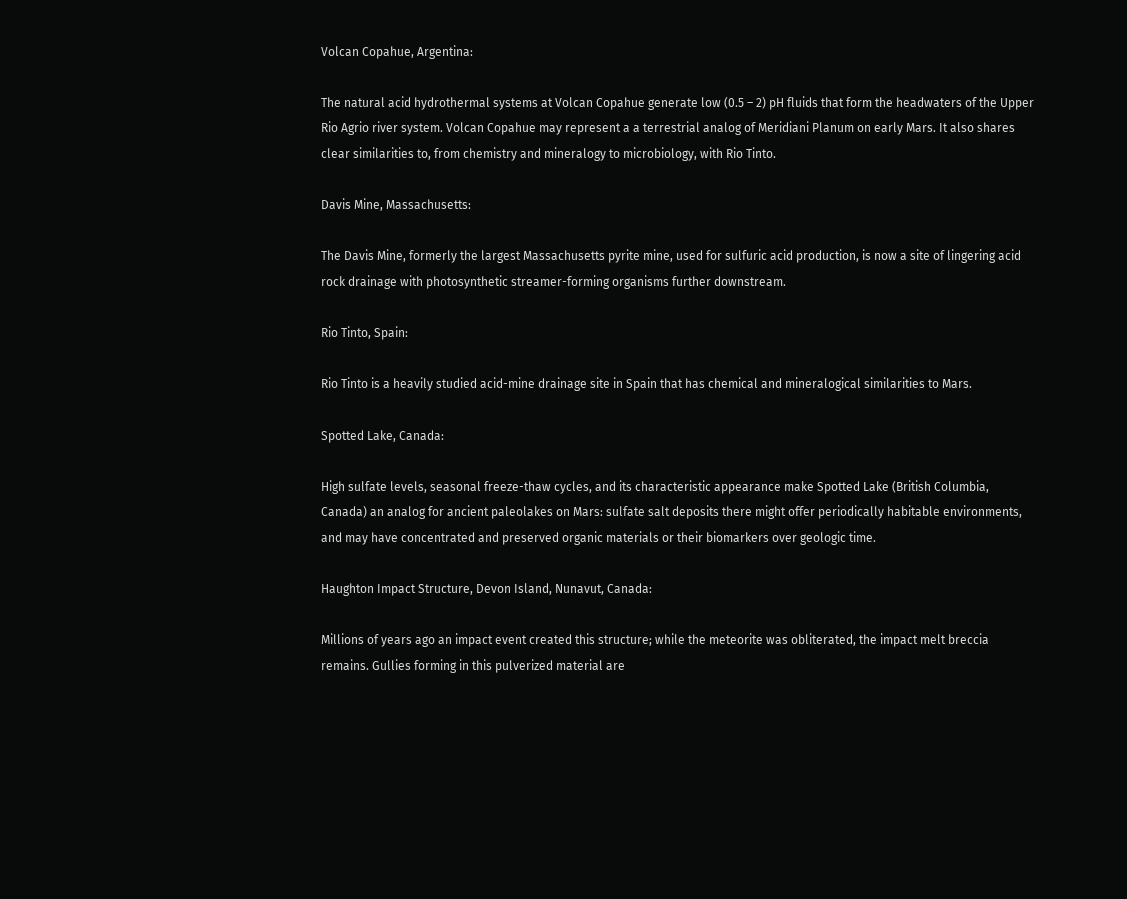Volcan Copahue, Argentina:

The natural acid hydrothermal systems at Volcan Copahue generate low (0.5 – 2) pH fluids that form the headwaters of the Upper Rio Agrio river system. Volcan Copahue may represent a a terrestrial analog of Meridiani Planum on early Mars. It also shares clear similarities to, from chemistry and mineralogy to microbiology, with Rio Tinto.

Davis Mine, Massachusetts:

The Davis Mine, formerly the largest Massachusetts pyrite mine, used for sulfuric acid production, is now a site of lingering acid rock drainage with photosynthetic streamer-forming organisms further downstream.

Rio Tinto, Spain:

Rio Tinto is a heavily studied acid-mine drainage site in Spain that has chemical and mineralogical similarities to Mars.

Spotted Lake, Canada:

High sulfate levels, seasonal freeze-thaw cycles, and its characteristic appearance make Spotted Lake (British Columbia, Canada) an analog for ancient paleolakes on Mars: sulfate salt deposits there might offer periodically habitable environments, and may have concentrated and preserved organic materials or their biomarkers over geologic time.

Haughton Impact Structure, Devon Island, Nunavut, Canada:

Millions of years ago an impact event created this structure; while the meteorite was obliterated, the impact melt breccia remains. Gullies forming in this pulverized material are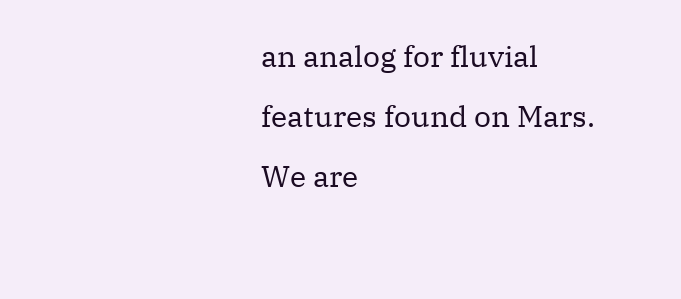an analog for fluvial features found on Mars. We are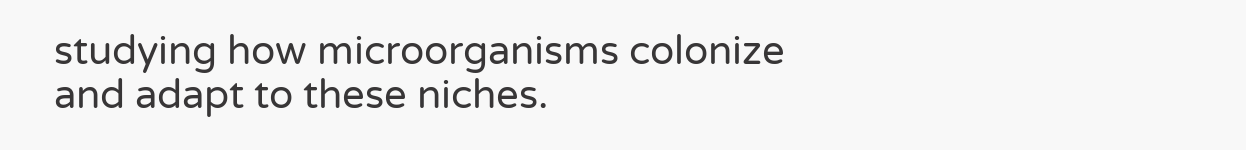studying how microorganisms colonize and adapt to these niches.